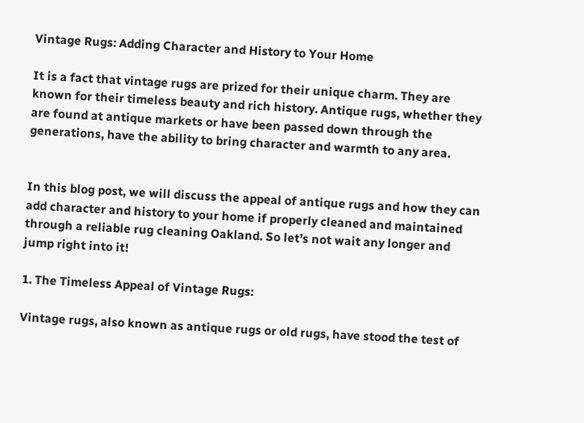Vintage Rugs: Adding Character and History to Your Home

It is a fact that vintage rugs are prized for their unique charm. They are known for their timeless beauty and rich history. Antique rugs, whether they are found at antique markets or have been passed down through the generations, have the ability to bring character and warmth to any area.


In this blog post, we will discuss the appeal of antique rugs and how they can add character and history to your home if properly cleaned and maintained through a reliable rug cleaning Oakland. So let’s not wait any longer and jump right into it!

1. The Timeless Appeal of Vintage Rugs:

Vintage rugs, also known as antique rugs or old rugs, have stood the test of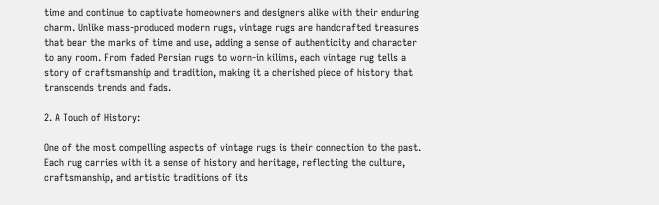time and continue to captivate homeowners and designers alike with their enduring charm. Unlike mass-produced modern rugs, vintage rugs are handcrafted treasures that bear the marks of time and use, adding a sense of authenticity and character to any room. From faded Persian rugs to worn-in kilims, each vintage rug tells a story of craftsmanship and tradition, making it a cherished piece of history that transcends trends and fads.

2. A Touch of History:

One of the most compelling aspects of vintage rugs is their connection to the past. Each rug carries with it a sense of history and heritage, reflecting the culture, craftsmanship, and artistic traditions of its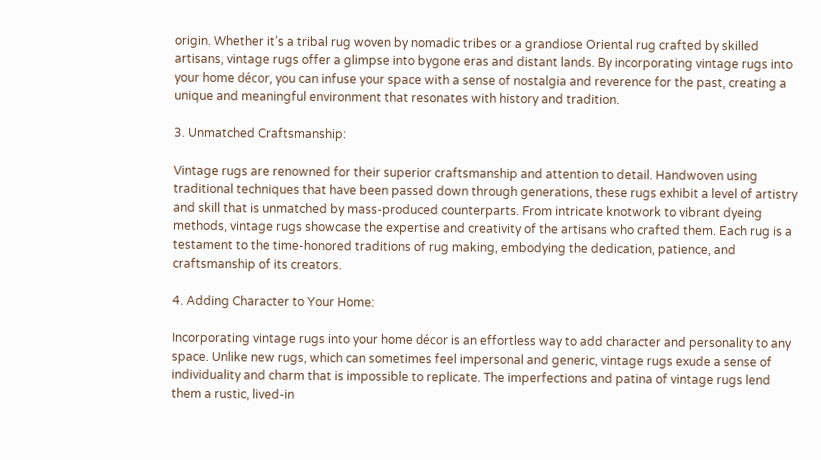origin. Whether it’s a tribal rug woven by nomadic tribes or a grandiose Oriental rug crafted by skilled artisans, vintage rugs offer a glimpse into bygone eras and distant lands. By incorporating vintage rugs into your home décor, you can infuse your space with a sense of nostalgia and reverence for the past, creating a unique and meaningful environment that resonates with history and tradition.

3. Unmatched Craftsmanship:

Vintage rugs are renowned for their superior craftsmanship and attention to detail. Handwoven using traditional techniques that have been passed down through generations, these rugs exhibit a level of artistry and skill that is unmatched by mass-produced counterparts. From intricate knotwork to vibrant dyeing methods, vintage rugs showcase the expertise and creativity of the artisans who crafted them. Each rug is a testament to the time-honored traditions of rug making, embodying the dedication, patience, and craftsmanship of its creators.

4. Adding Character to Your Home:

Incorporating vintage rugs into your home décor is an effortless way to add character and personality to any space. Unlike new rugs, which can sometimes feel impersonal and generic, vintage rugs exude a sense of individuality and charm that is impossible to replicate. The imperfections and patina of vintage rugs lend them a rustic, lived-in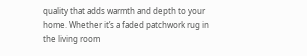quality that adds warmth and depth to your home. Whether it’s a faded patchwork rug in the living room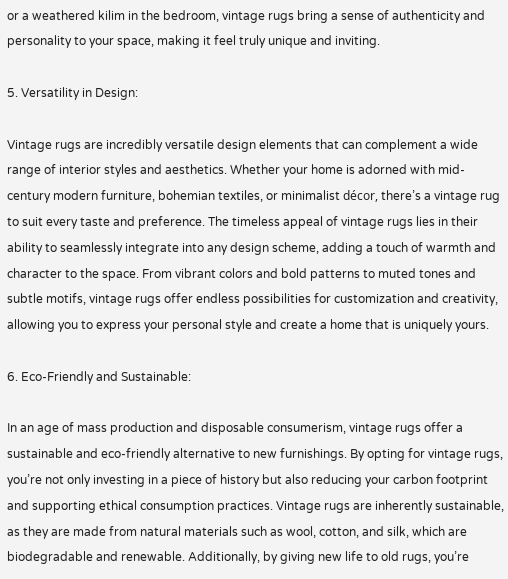or a weathered kilim in the bedroom, vintage rugs bring a sense of authenticity and personality to your space, making it feel truly unique and inviting.

5. Versatility in Design:

Vintage rugs are incredibly versatile design elements that can complement a wide range of interior styles and aesthetics. Whether your home is adorned with mid-century modern furniture, bohemian textiles, or minimalist décor, there’s a vintage rug to suit every taste and preference. The timeless appeal of vintage rugs lies in their ability to seamlessly integrate into any design scheme, adding a touch of warmth and character to the space. From vibrant colors and bold patterns to muted tones and subtle motifs, vintage rugs offer endless possibilities for customization and creativity, allowing you to express your personal style and create a home that is uniquely yours.

6. Eco-Friendly and Sustainable:

In an age of mass production and disposable consumerism, vintage rugs offer a sustainable and eco-friendly alternative to new furnishings. By opting for vintage rugs, you’re not only investing in a piece of history but also reducing your carbon footprint and supporting ethical consumption practices. Vintage rugs are inherently sustainable, as they are made from natural materials such as wool, cotton, and silk, which are biodegradable and renewable. Additionally, by giving new life to old rugs, you’re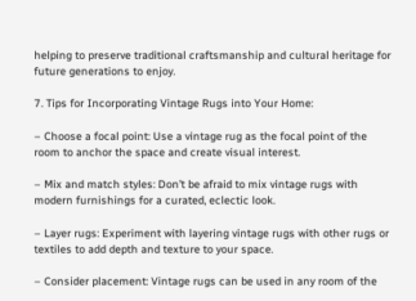helping to preserve traditional craftsmanship and cultural heritage for future generations to enjoy.

7. Tips for Incorporating Vintage Rugs into Your Home:

– Choose a focal point: Use a vintage rug as the focal point of the room to anchor the space and create visual interest.

– Mix and match styles: Don’t be afraid to mix vintage rugs with modern furnishings for a curated, eclectic look.

– Layer rugs: Experiment with layering vintage rugs with other rugs or textiles to add depth and texture to your space.

– Consider placement: Vintage rugs can be used in any room of the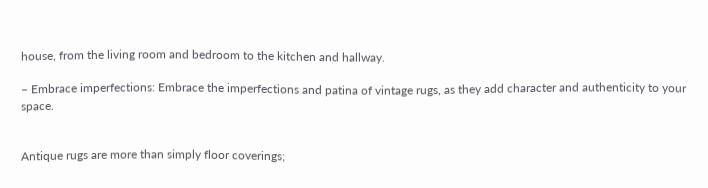house, from the living room and bedroom to the kitchen and hallway.

– Embrace imperfections: Embrace the imperfections and patina of vintage rugs, as they add character and authenticity to your space.


Antique rugs are more than simply floor coverings;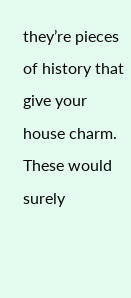they’re pieces of history that give your house charm. These would surely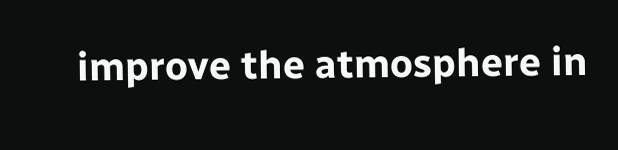improve the atmosphere in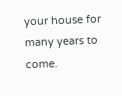your house for many years to come.